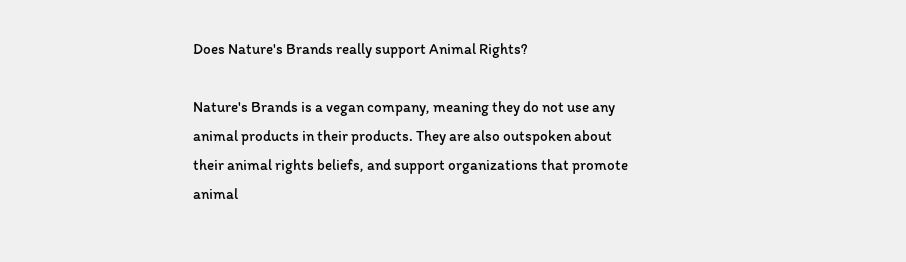Does Nature's Brands really support Animal Rights?

Nature's Brands is a vegan company, meaning they do not use any animal products in their products. They are also outspoken about their animal rights beliefs, and support organizations that promote animal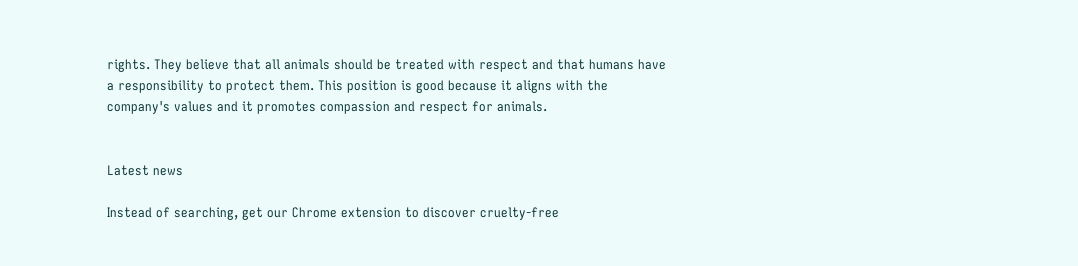rights. They believe that all animals should be treated with respect and that humans have a responsibility to protect them. This position is good because it aligns with the company's values and it promotes compassion and respect for animals.


Latest news

Instead of searching, get our Chrome extension to discover cruelty-free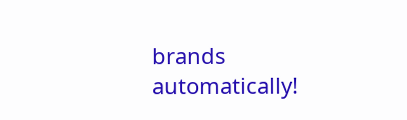brands automatically!